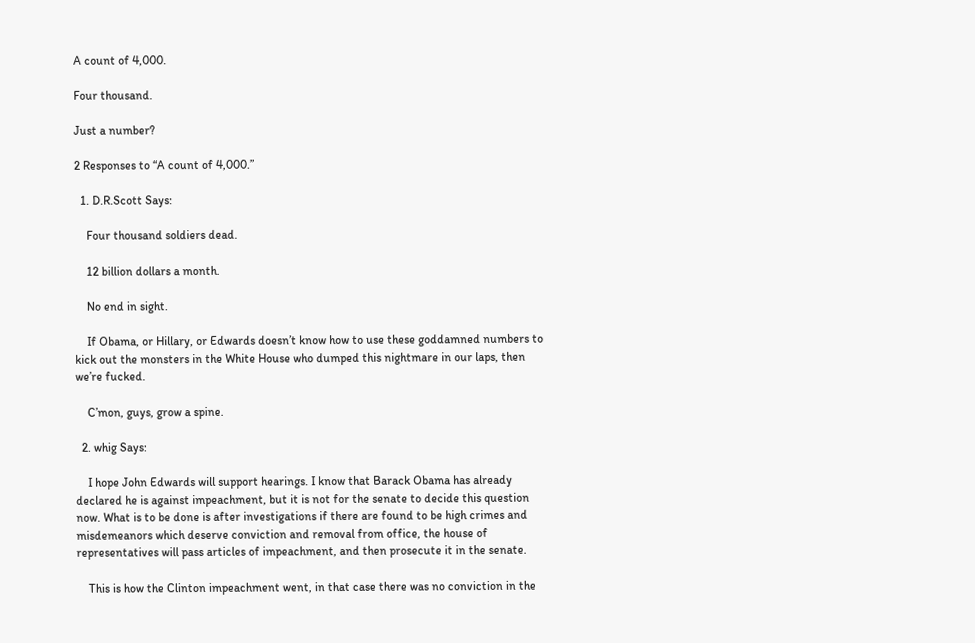A count of 4,000.

Four thousand.

Just a number?

2 Responses to “A count of 4,000.”

  1. D.R.Scott Says:

    Four thousand soldiers dead.

    12 billion dollars a month.

    No end in sight.

    If Obama, or Hillary, or Edwards doesn’t know how to use these goddamned numbers to kick out the monsters in the White House who dumped this nightmare in our laps, then we’re fucked.

    C’mon, guys, grow a spine.

  2. whig Says:

    I hope John Edwards will support hearings. I know that Barack Obama has already declared he is against impeachment, but it is not for the senate to decide this question now. What is to be done is after investigations if there are found to be high crimes and misdemeanors which deserve conviction and removal from office, the house of representatives will pass articles of impeachment, and then prosecute it in the senate.

    This is how the Clinton impeachment went, in that case there was no conviction in the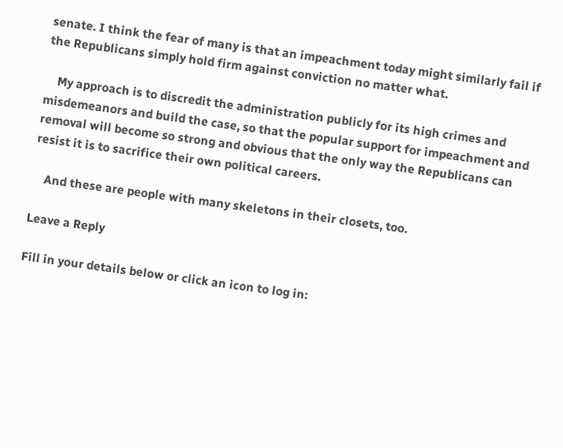senate. I think the fear of many is that an impeachment today might similarly fail if the Republicans simply hold firm against conviction no matter what.

    My approach is to discredit the administration publicly for its high crimes and misdemeanors and build the case, so that the popular support for impeachment and removal will become so strong and obvious that the only way the Republicans can resist it is to sacrifice their own political careers.

    And these are people with many skeletons in their closets, too.

Leave a Reply

Fill in your details below or click an icon to log in: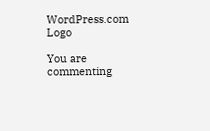WordPress.com Logo

You are commenting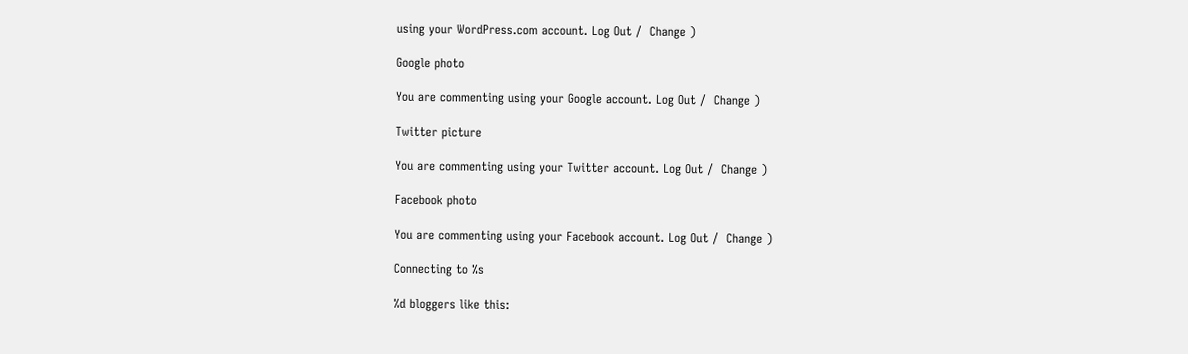using your WordPress.com account. Log Out /  Change )

Google photo

You are commenting using your Google account. Log Out /  Change )

Twitter picture

You are commenting using your Twitter account. Log Out /  Change )

Facebook photo

You are commenting using your Facebook account. Log Out /  Change )

Connecting to %s

%d bloggers like this: